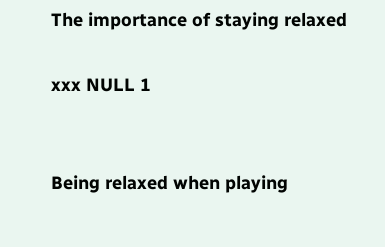The importance of staying relaxed

xxx NULL 1


Being relaxed when playing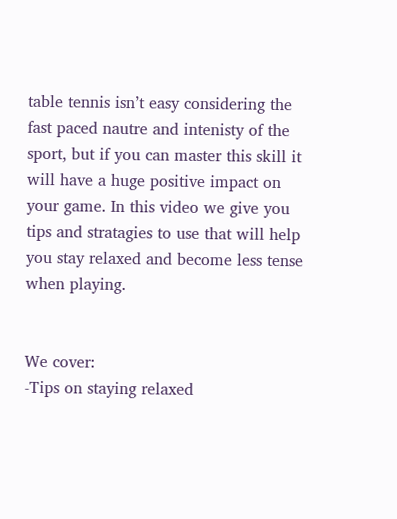table tennis isn’t easy considering the fast paced nautre and intenisty of the sport, but if you can master this skill it will have a huge positive impact on your game. In this video we give you tips and stratagies to use that will help you stay relaxed and become less tense when playing.


We cover:
-Tips on staying relaxed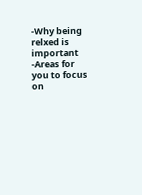-Why being relxed is important
-Areas for you to focus on